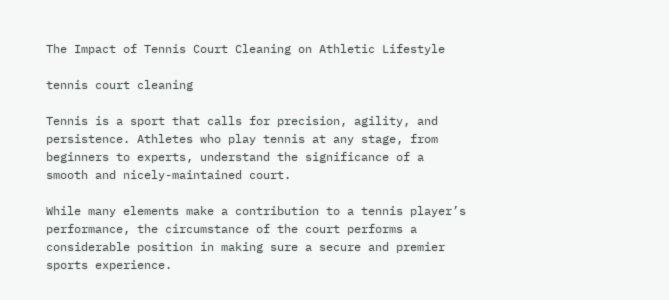The Impact of Tennis Court Cleaning on Athletic Lifestyle

tennis court cleaning

Tennis is a sport that calls for precision, agility, and persistence. Athletes who play tennis at any stage, from beginners to experts, understand the significance of a smooth and nicely-maintained court.

While many elements make a contribution to a tennis player’s performance, the circumstance of the court performs a considerable position in making sure a secure and premier sports experience.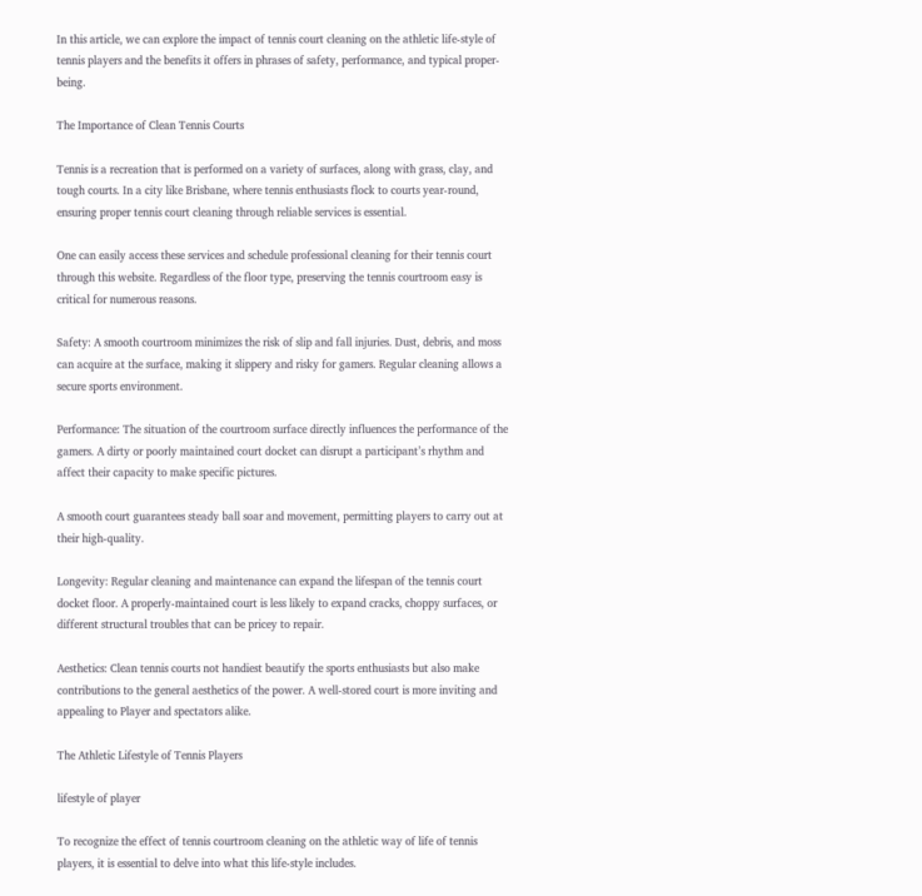In this article, we can explore the impact of tennis court cleaning on the athletic life-style of tennis players and the benefits it offers in phrases of safety, performance, and typical proper-being.

The Importance of Clean Tennis Courts

Tennis is a recreation that is performed on a variety of surfaces, along with grass, clay, and tough courts. In a city like Brisbane, where tennis enthusiasts flock to courts year-round, ensuring proper tennis court cleaning through reliable services is essential.

One can easily access these services and schedule professional cleaning for their tennis court through this website. Regardless of the floor type, preserving the tennis courtroom easy is critical for numerous reasons.

Safety: A smooth courtroom minimizes the risk of slip and fall injuries. Dust, debris, and moss can acquire at the surface, making it slippery and risky for gamers. Regular cleaning allows a secure sports environment.

Performance: The situation of the courtroom surface directly influences the performance of the gamers. A dirty or poorly maintained court docket can disrupt a participant’s rhythm and affect their capacity to make specific pictures.

A smooth court guarantees steady ball soar and movement, permitting players to carry out at their high-quality.

Longevity: Regular cleaning and maintenance can expand the lifespan of the tennis court docket floor. A properly-maintained court is less likely to expand cracks, choppy surfaces, or different structural troubles that can be pricey to repair.

Aesthetics: Clean tennis courts not handiest beautify the sports enthusiasts but also make contributions to the general aesthetics of the power. A well-stored court is more inviting and appealing to Player and spectators alike.

The Athletic Lifestyle of Tennis Players

lifestyle of player

To recognize the effect of tennis courtroom cleaning on the athletic way of life of tennis players, it is essential to delve into what this life-style includes.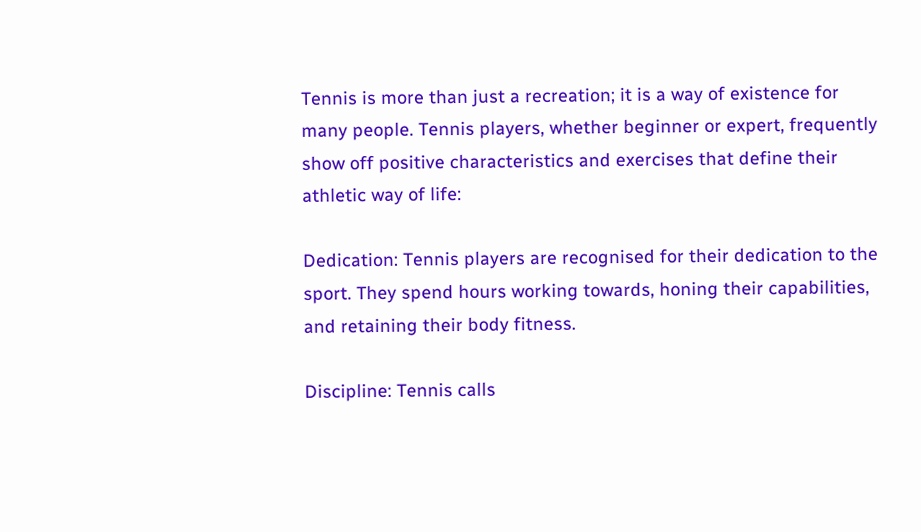Tennis is more than just a recreation; it is a way of existence for many people. Tennis players, whether beginner or expert, frequently show off positive characteristics and exercises that define their athletic way of life:

Dedication: Tennis players are recognised for their dedication to the sport. They spend hours working towards, honing their capabilities, and retaining their body fitness.

Discipline: Tennis calls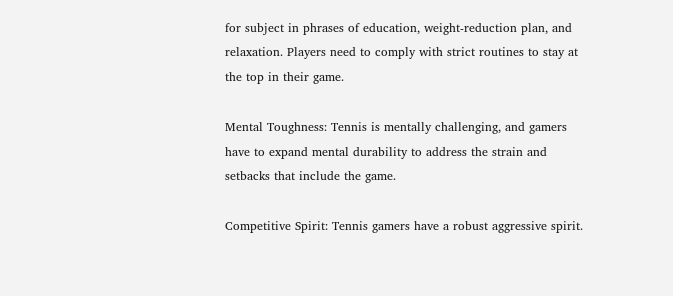for subject in phrases of education, weight-reduction plan, and relaxation. Players need to comply with strict routines to stay at the top in their game.

Mental Toughness: Tennis is mentally challenging, and gamers have to expand mental durability to address the strain and setbacks that include the game.

Competitive Spirit: Tennis gamers have a robust aggressive spirit.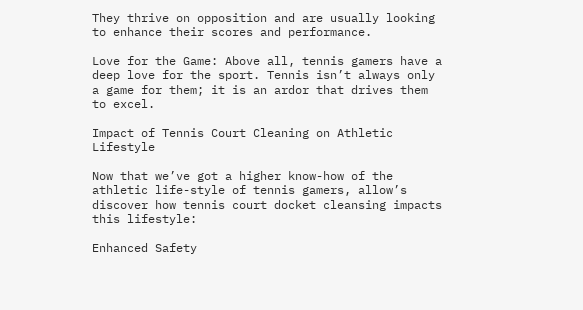They thrive on opposition and are usually looking to enhance their scores and performance.

Love for the Game: Above all, tennis gamers have a deep love for the sport. Tennis isn’t always only a game for them; it is an ardor that drives them to excel.

Impact of Tennis Court Cleaning on Athletic Lifestyle

Now that we’ve got a higher know-how of the athletic life-style of tennis gamers, allow’s discover how tennis court docket cleansing impacts this lifestyle:

Enhanced Safety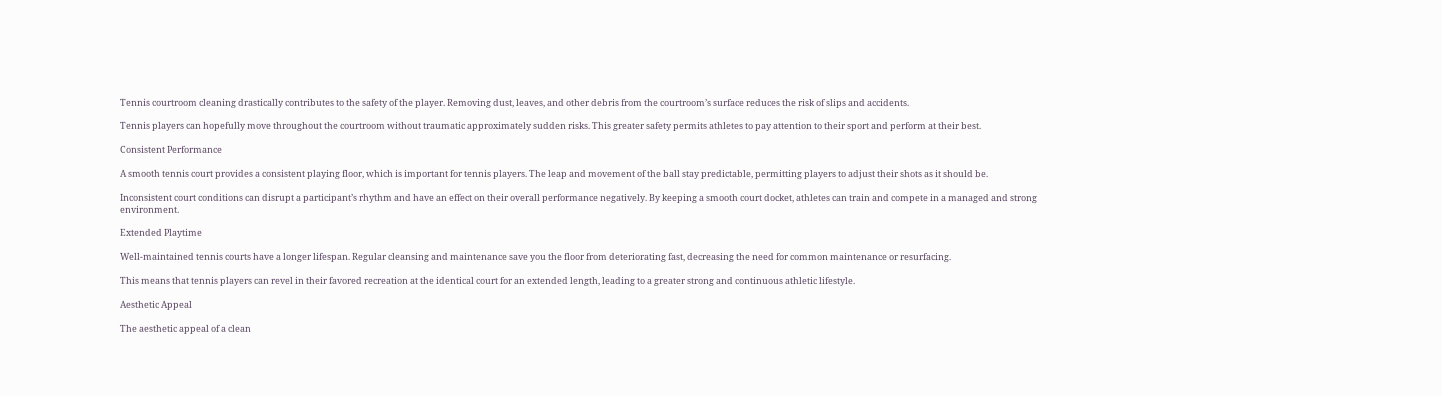Tennis courtroom cleaning drastically contributes to the safety of the player. Removing dust, leaves, and other debris from the courtroom’s surface reduces the risk of slips and accidents.

Tennis players can hopefully move throughout the courtroom without traumatic approximately sudden risks. This greater safety permits athletes to pay attention to their sport and perform at their best.

Consistent Performance

A smooth tennis court provides a consistent playing floor, which is important for tennis players. The leap and movement of the ball stay predictable, permitting players to adjust their shots as it should be.

Inconsistent court conditions can disrupt a participant’s rhythm and have an effect on their overall performance negatively. By keeping a smooth court docket, athletes can train and compete in a managed and strong environment.

Extended Playtime

Well-maintained tennis courts have a longer lifespan. Regular cleansing and maintenance save you the floor from deteriorating fast, decreasing the need for common maintenance or resurfacing.

This means that tennis players can revel in their favored recreation at the identical court for an extended length, leading to a greater strong and continuous athletic lifestyle.

Aesthetic Appeal

The aesthetic appeal of a clean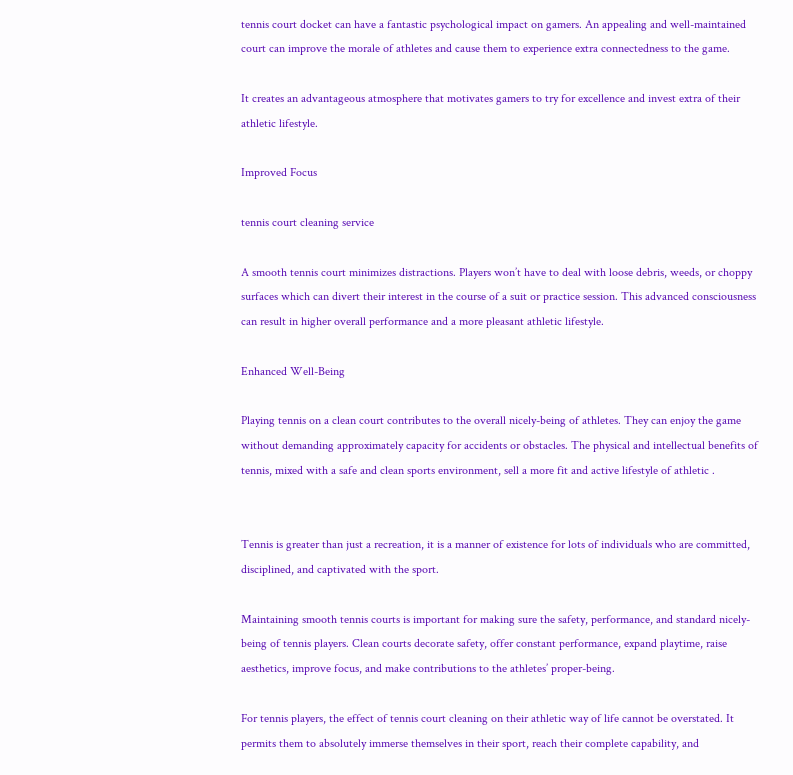tennis court docket can have a fantastic psychological impact on gamers. An appealing and well-maintained court can improve the morale of athletes and cause them to experience extra connectedness to the game.

It creates an advantageous atmosphere that motivates gamers to try for excellence and invest extra of their athletic lifestyle.

Improved Focus

tennis court cleaning service

A smooth tennis court minimizes distractions. Players won’t have to deal with loose debris, weeds, or choppy surfaces which can divert their interest in the course of a suit or practice session. This advanced consciousness can result in higher overall performance and a more pleasant athletic lifestyle.

Enhanced Well-Being

Playing tennis on a clean court contributes to the overall nicely-being of athletes. They can enjoy the game without demanding approximately capacity for accidents or obstacles. The physical and intellectual benefits of tennis, mixed with a safe and clean sports environment, sell a more fit and active lifestyle of athletic .


Tennis is greater than just a recreation, it is a manner of existence for lots of individuals who are committed, disciplined, and captivated with the sport.

Maintaining smooth tennis courts is important for making sure the safety, performance, and standard nicely-being of tennis players. Clean courts decorate safety, offer constant performance, expand playtime, raise aesthetics, improve focus, and make contributions to the athletes’ proper-being.

For tennis players, the effect of tennis court cleaning on their athletic way of life cannot be overstated. It permits them to absolutely immerse themselves in their sport, reach their complete capability, and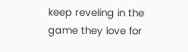keep reveling in the game they love for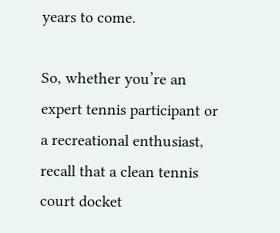years to come.

So, whether you’re an expert tennis participant or a recreational enthusiast, recall that a clean tennis court docket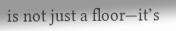is not just a floor—it’s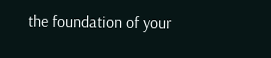the foundation of your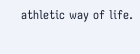athletic way of life.